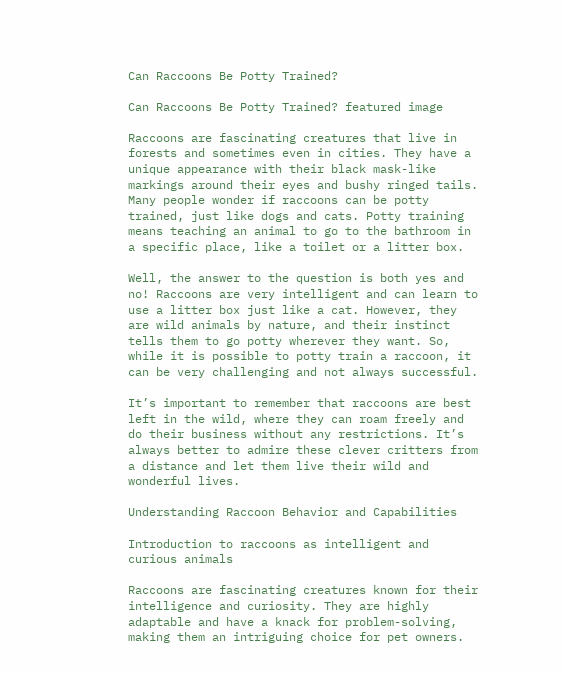Can Raccoons Be Potty Trained?

Can Raccoons Be Potty Trained? featured image

Raccoons are fascinating creatures that live in forests and sometimes even in cities. They have a unique appearance with their black mask-like markings around their eyes and bushy ringed tails. Many people wonder if raccoons can be potty trained, just like dogs and cats. Potty training means teaching an animal to go to the bathroom in a specific place, like a toilet or a litter box.

Well, the answer to the question is both yes and no! Raccoons are very intelligent and can learn to use a litter box just like a cat. However, they are wild animals by nature, and their instinct tells them to go potty wherever they want. So, while it is possible to potty train a raccoon, it can be very challenging and not always successful.

It’s important to remember that raccoons are best left in the wild, where they can roam freely and do their business without any restrictions. It’s always better to admire these clever critters from a distance and let them live their wild and wonderful lives.

Understanding Raccoon Behavior and Capabilities

Introduction to raccoons as intelligent and curious animals

Raccoons are fascinating creatures known for their intelligence and curiosity. They are highly adaptable and have a knack for problem-solving, making them an intriguing choice for pet owners.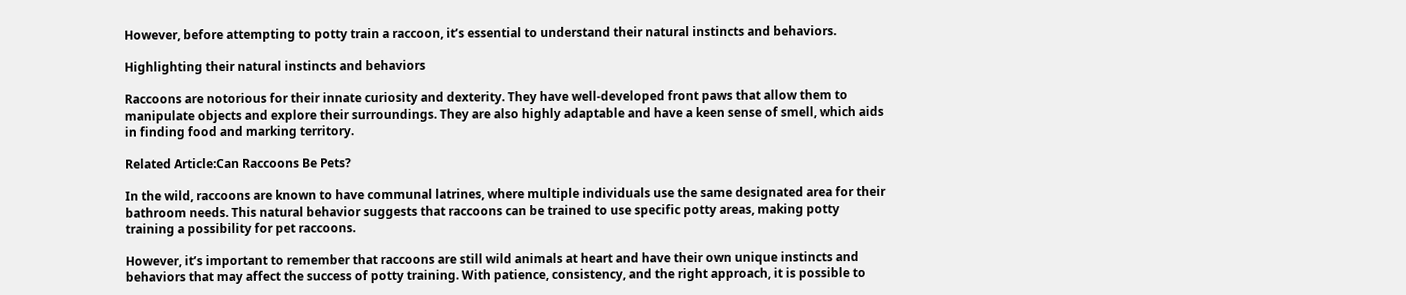However, before attempting to potty train a raccoon, it’s essential to understand their natural instincts and behaviors.

Highlighting their natural instincts and behaviors

Raccoons are notorious for their innate curiosity and dexterity. They have well-developed front paws that allow them to manipulate objects and explore their surroundings. They are also highly adaptable and have a keen sense of smell, which aids in finding food and marking territory.

Related Article:Can Raccoons Be Pets?

In the wild, raccoons are known to have communal latrines, where multiple individuals use the same designated area for their bathroom needs. This natural behavior suggests that raccoons can be trained to use specific potty areas, making potty training a possibility for pet raccoons.

However, it’s important to remember that raccoons are still wild animals at heart and have their own unique instincts and behaviors that may affect the success of potty training. With patience, consistency, and the right approach, it is possible to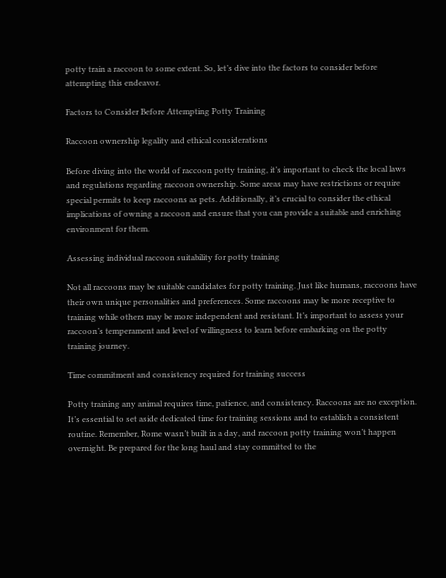potty train a raccoon to some extent. So, let’s dive into the factors to consider before attempting this endeavor.

Factors to Consider Before Attempting Potty Training

Raccoon ownership legality and ethical considerations

Before diving into the world of raccoon potty training, it’s important to check the local laws and regulations regarding raccoon ownership. Some areas may have restrictions or require special permits to keep raccoons as pets. Additionally, it’s crucial to consider the ethical implications of owning a raccoon and ensure that you can provide a suitable and enriching environment for them.

Assessing individual raccoon suitability for potty training

Not all raccoons may be suitable candidates for potty training. Just like humans, raccoons have their own unique personalities and preferences. Some raccoons may be more receptive to training while others may be more independent and resistant. It’s important to assess your raccoon’s temperament and level of willingness to learn before embarking on the potty training journey.

Time commitment and consistency required for training success

Potty training any animal requires time, patience, and consistency. Raccoons are no exception. It’s essential to set aside dedicated time for training sessions and to establish a consistent routine. Remember, Rome wasn’t built in a day, and raccoon potty training won’t happen overnight. Be prepared for the long haul and stay committed to the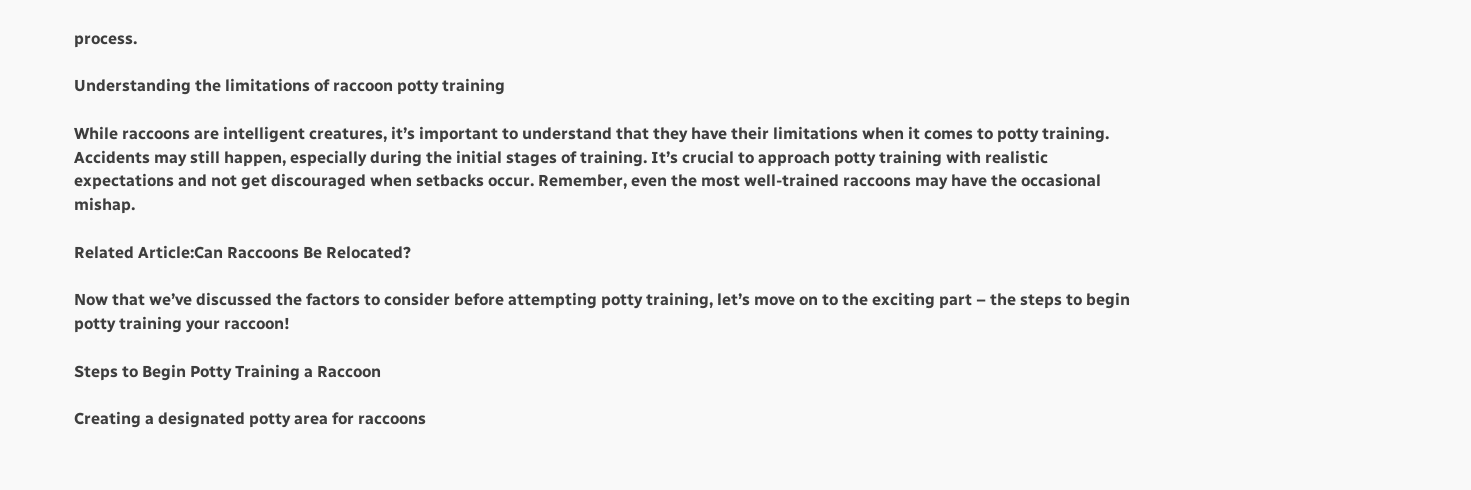process.

Understanding the limitations of raccoon potty training

While raccoons are intelligent creatures, it’s important to understand that they have their limitations when it comes to potty training. Accidents may still happen, especially during the initial stages of training. It’s crucial to approach potty training with realistic expectations and not get discouraged when setbacks occur. Remember, even the most well-trained raccoons may have the occasional mishap.

Related Article:Can Raccoons Be Relocated?

Now that we’ve discussed the factors to consider before attempting potty training, let’s move on to the exciting part – the steps to begin potty training your raccoon!

Steps to Begin Potty Training a Raccoon

Creating a designated potty area for raccoons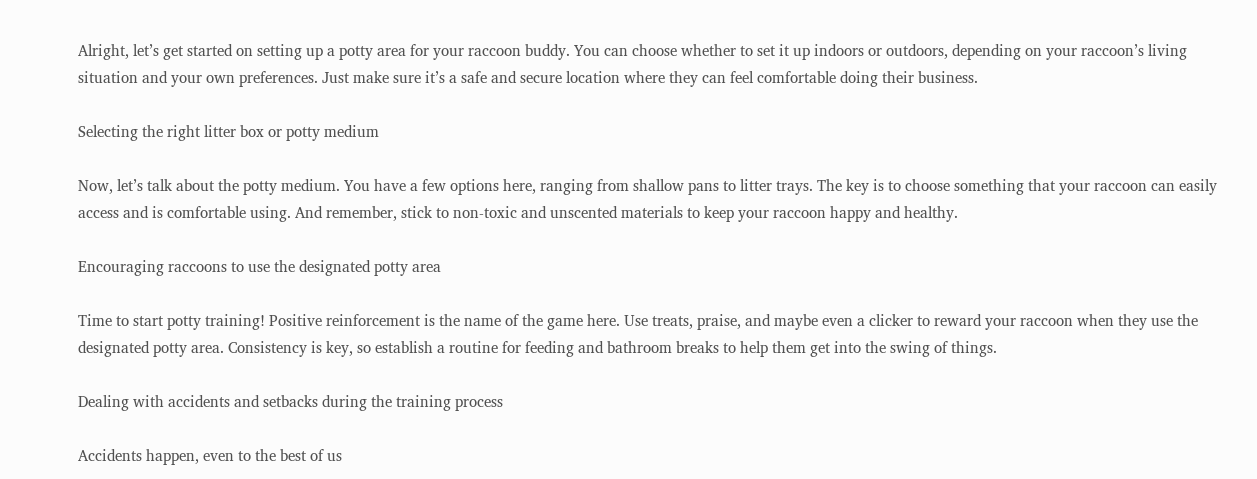Alright, let’s get started on setting up a potty area for your raccoon buddy. You can choose whether to set it up indoors or outdoors, depending on your raccoon’s living situation and your own preferences. Just make sure it’s a safe and secure location where they can feel comfortable doing their business.

Selecting the right litter box or potty medium

Now, let’s talk about the potty medium. You have a few options here, ranging from shallow pans to litter trays. The key is to choose something that your raccoon can easily access and is comfortable using. And remember, stick to non-toxic and unscented materials to keep your raccoon happy and healthy.

Encouraging raccoons to use the designated potty area

Time to start potty training! Positive reinforcement is the name of the game here. Use treats, praise, and maybe even a clicker to reward your raccoon when they use the designated potty area. Consistency is key, so establish a routine for feeding and bathroom breaks to help them get into the swing of things.

Dealing with accidents and setbacks during the training process

Accidents happen, even to the best of us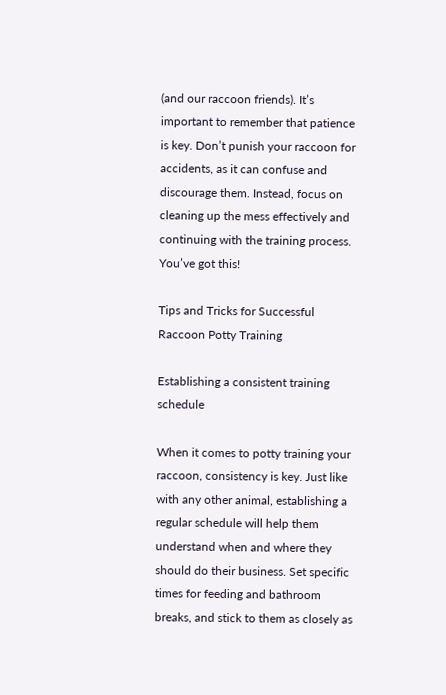(and our raccoon friends). It’s important to remember that patience is key. Don’t punish your raccoon for accidents, as it can confuse and discourage them. Instead, focus on cleaning up the mess effectively and continuing with the training process. You’ve got this!

Tips and Tricks for Successful Raccoon Potty Training

Establishing a consistent training schedule

When it comes to potty training your raccoon, consistency is key. Just like with any other animal, establishing a regular schedule will help them understand when and where they should do their business. Set specific times for feeding and bathroom breaks, and stick to them as closely as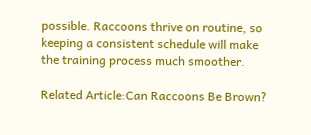possible. Raccoons thrive on routine, so keeping a consistent schedule will make the training process much smoother.

Related Article:Can Raccoons Be Brown?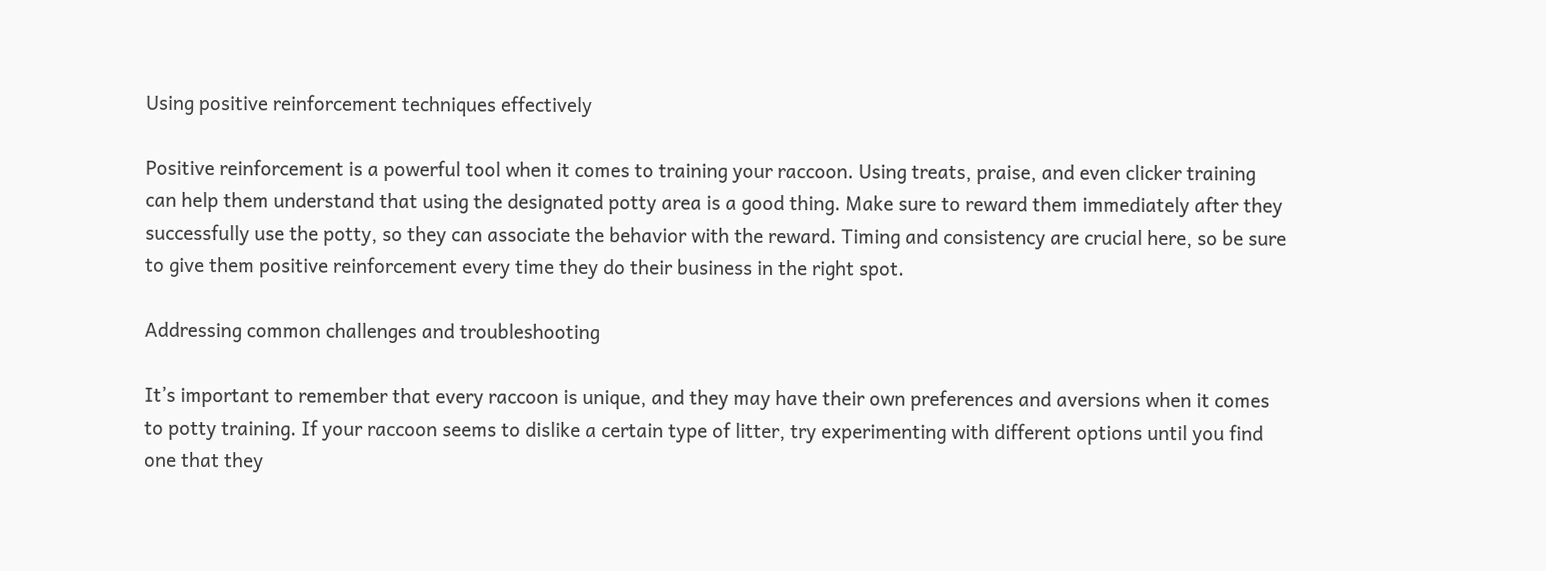Using positive reinforcement techniques effectively

Positive reinforcement is a powerful tool when it comes to training your raccoon. Using treats, praise, and even clicker training can help them understand that using the designated potty area is a good thing. Make sure to reward them immediately after they successfully use the potty, so they can associate the behavior with the reward. Timing and consistency are crucial here, so be sure to give them positive reinforcement every time they do their business in the right spot.

Addressing common challenges and troubleshooting

It’s important to remember that every raccoon is unique, and they may have their own preferences and aversions when it comes to potty training. If your raccoon seems to dislike a certain type of litter, try experimenting with different options until you find one that they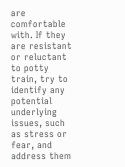are comfortable with. If they are resistant or reluctant to potty train, try to identify any potential underlying issues, such as stress or fear, and address them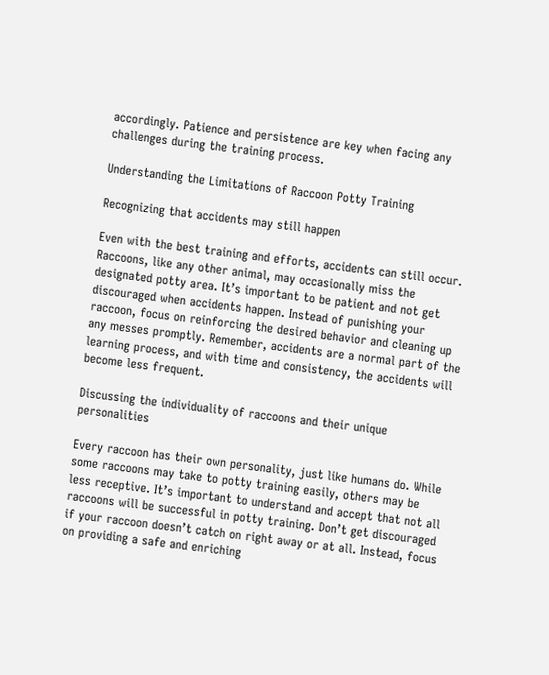accordingly. Patience and persistence are key when facing any challenges during the training process.

Understanding the Limitations of Raccoon Potty Training

Recognizing that accidents may still happen

Even with the best training and efforts, accidents can still occur. Raccoons, like any other animal, may occasionally miss the designated potty area. It’s important to be patient and not get discouraged when accidents happen. Instead of punishing your raccoon, focus on reinforcing the desired behavior and cleaning up any messes promptly. Remember, accidents are a normal part of the learning process, and with time and consistency, the accidents will become less frequent.

Discussing the individuality of raccoons and their unique personalities

Every raccoon has their own personality, just like humans do. While some raccoons may take to potty training easily, others may be less receptive. It’s important to understand and accept that not all raccoons will be successful in potty training. Don’t get discouraged if your raccoon doesn’t catch on right away or at all. Instead, focus on providing a safe and enriching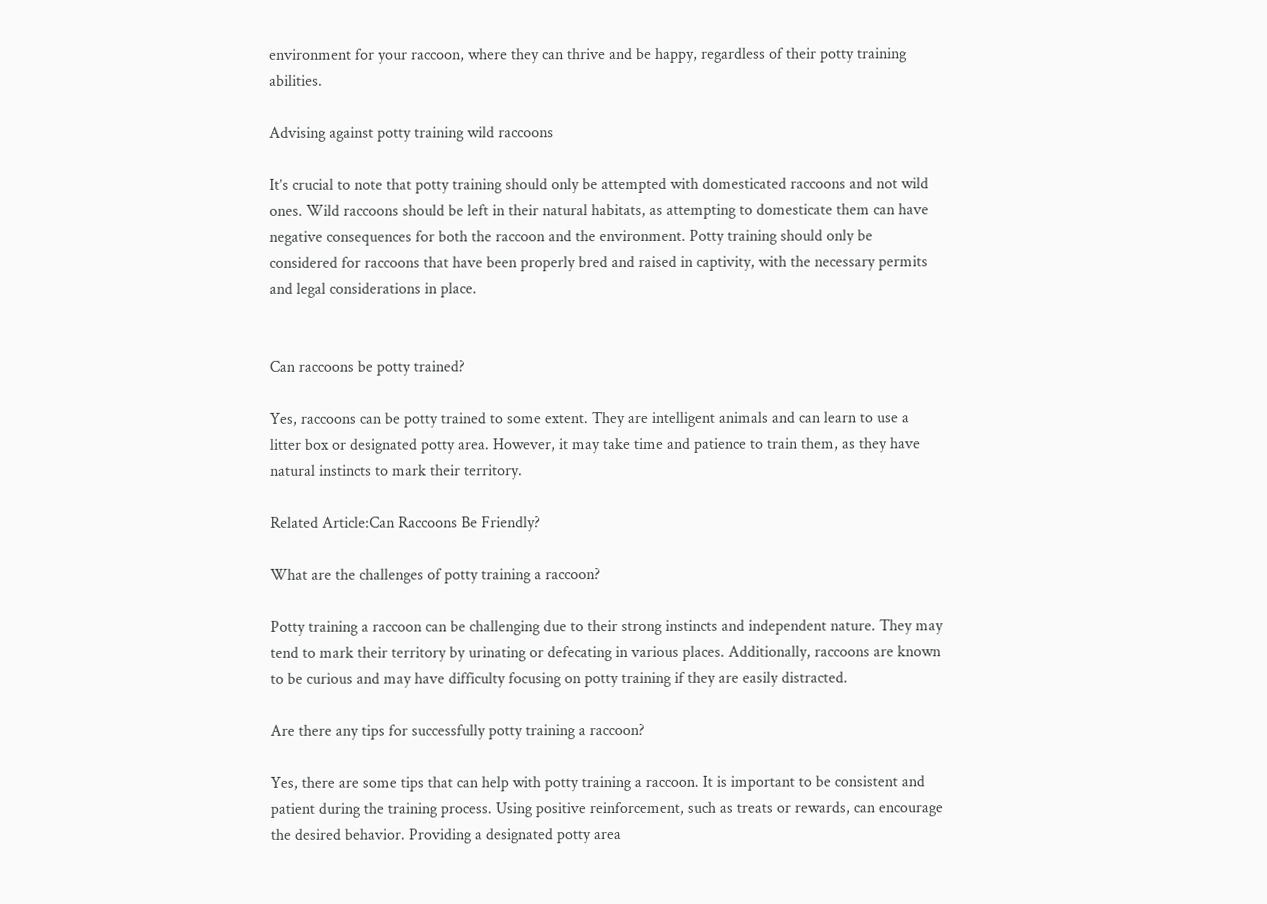environment for your raccoon, where they can thrive and be happy, regardless of their potty training abilities.

Advising against potty training wild raccoons

It’s crucial to note that potty training should only be attempted with domesticated raccoons and not wild ones. Wild raccoons should be left in their natural habitats, as attempting to domesticate them can have negative consequences for both the raccoon and the environment. Potty training should only be considered for raccoons that have been properly bred and raised in captivity, with the necessary permits and legal considerations in place.


Can raccoons be potty trained?

Yes, raccoons can be potty trained to some extent. They are intelligent animals and can learn to use a litter box or designated potty area. However, it may take time and patience to train them, as they have natural instincts to mark their territory.

Related Article:Can Raccoons Be Friendly?

What are the challenges of potty training a raccoon?

Potty training a raccoon can be challenging due to their strong instincts and independent nature. They may tend to mark their territory by urinating or defecating in various places. Additionally, raccoons are known to be curious and may have difficulty focusing on potty training if they are easily distracted.

Are there any tips for successfully potty training a raccoon?

Yes, there are some tips that can help with potty training a raccoon. It is important to be consistent and patient during the training process. Using positive reinforcement, such as treats or rewards, can encourage the desired behavior. Providing a designated potty area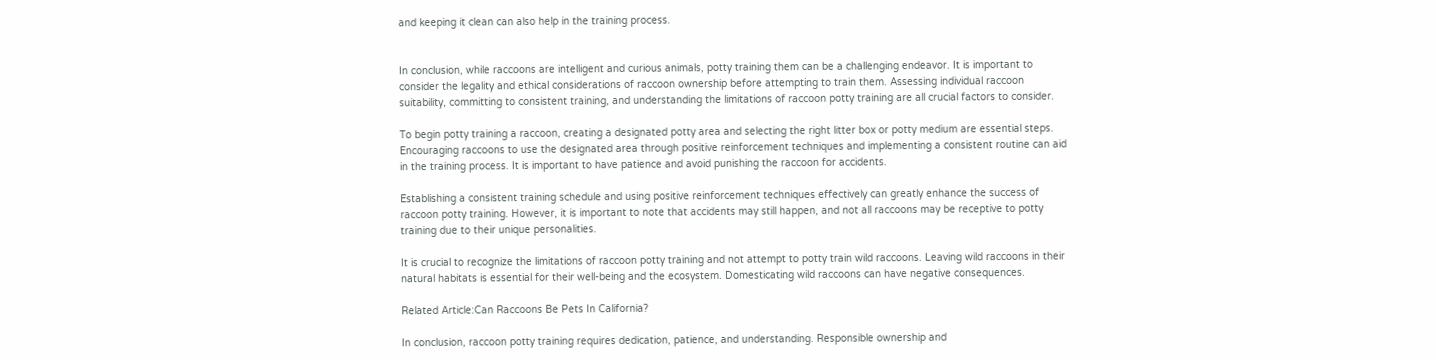and keeping it clean can also help in the training process.


In conclusion, while raccoons are intelligent and curious animals, potty training them can be a challenging endeavor. It is important to consider the legality and ethical considerations of raccoon ownership before attempting to train them. Assessing individual raccoon suitability, committing to consistent training, and understanding the limitations of raccoon potty training are all crucial factors to consider.

To begin potty training a raccoon, creating a designated potty area and selecting the right litter box or potty medium are essential steps. Encouraging raccoons to use the designated area through positive reinforcement techniques and implementing a consistent routine can aid in the training process. It is important to have patience and avoid punishing the raccoon for accidents.

Establishing a consistent training schedule and using positive reinforcement techniques effectively can greatly enhance the success of raccoon potty training. However, it is important to note that accidents may still happen, and not all raccoons may be receptive to potty training due to their unique personalities.

It is crucial to recognize the limitations of raccoon potty training and not attempt to potty train wild raccoons. Leaving wild raccoons in their natural habitats is essential for their well-being and the ecosystem. Domesticating wild raccoons can have negative consequences.

Related Article:Can Raccoons Be Pets In California?

In conclusion, raccoon potty training requires dedication, patience, and understanding. Responsible ownership and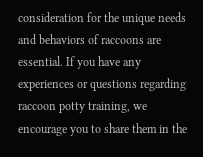consideration for the unique needs and behaviors of raccoons are essential. If you have any experiences or questions regarding raccoon potty training, we encourage you to share them in the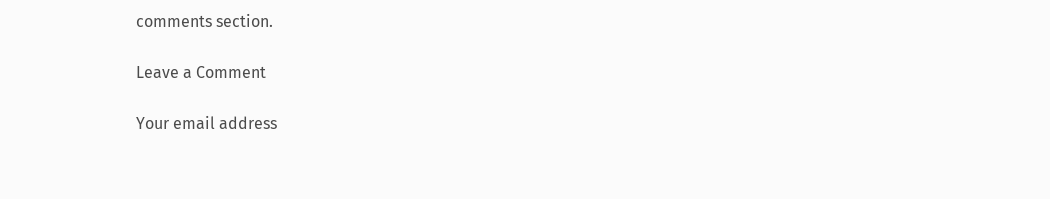comments section.

Leave a Comment

Your email address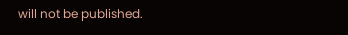will not be published.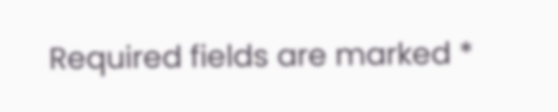Required fields are marked *